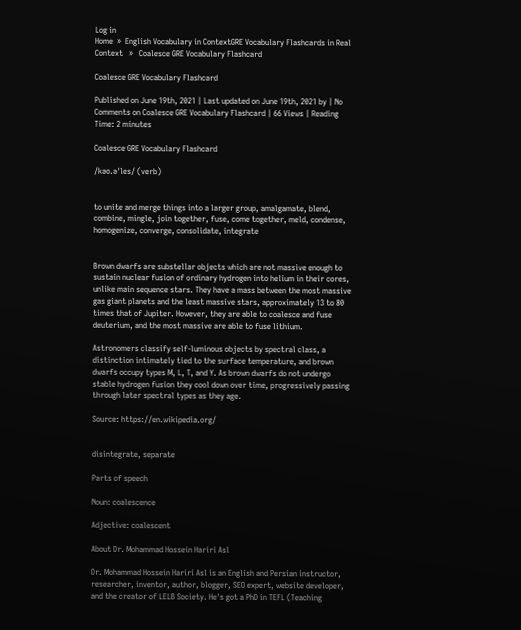Log in
Home  »  English Vocabulary in ContextGRE Vocabulary Flashcards in Real Context   »   Coalesce GRE Vocabulary Flashcard

Coalesce GRE Vocabulary Flashcard

Published on June 19th, 2021 | Last updated on June 19th, 2021 by | No Comments on Coalesce GRE Vocabulary Flashcard | 66 Views | Reading Time: 2 minutes

Coalesce GRE Vocabulary Flashcard

/kəʊ.əˈles/ (verb)


to unite and merge things into a larger group, amalgamate, blend, combine, mingle, join together, fuse, come together, meld, condense, homogenize, converge, consolidate, integrate


Brown dwarfs are substellar objects which are not massive enough to sustain nuclear fusion of ordinary hydrogen into helium in their cores, unlike main sequence stars. They have a mass between the most massive gas giant planets and the least massive stars, approximately 13 to 80 times that of Jupiter. However, they are able to coalesce and fuse deuterium, and the most massive are able to fuse lithium.

Astronomers classify self-luminous objects by spectral class, a distinction intimately tied to the surface temperature, and brown dwarfs occupy types M, L, T, and Y. As brown dwarfs do not undergo stable hydrogen fusion they cool down over time, progressively passing through later spectral types as they age.

Source: https://en.wikipedia.org/


disintegrate, separate

Parts of speech

Noun: coalescence

Adjective: coalescent

About Dr. Mohammad Hossein Hariri Asl

Dr. Mohammad Hossein Hariri Asl is an English and Persian instructor, researcher, inventor, author, blogger, SEO expert, website developer, and the creator of LELB Society. He's got a PhD in TEFL (Teaching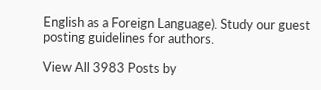English as a Foreign Language). Study our guest posting guidelines for authors.

View All 3983 Posts by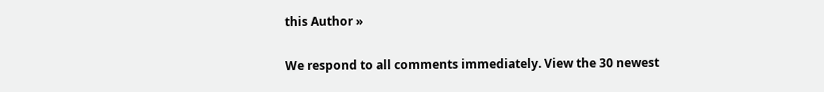this Author »

We respond to all comments immediately. View the 30 newest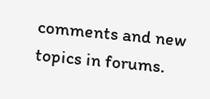comments and new topics in forums.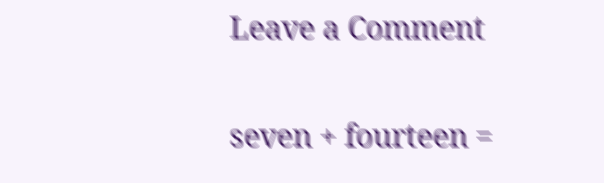Leave a Comment

seven + fourteen =